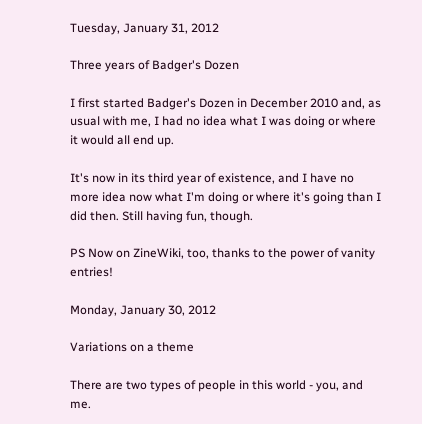Tuesday, January 31, 2012

Three years of Badger's Dozen

I first started Badger's Dozen in December 2010 and, as usual with me, I had no idea what I was doing or where it would all end up.

It's now in its third year of existence, and I have no more idea now what I'm doing or where it's going than I did then. Still having fun, though.

PS Now on ZineWiki, too, thanks to the power of vanity entries!

Monday, January 30, 2012

Variations on a theme

There are two types of people in this world - you, and me.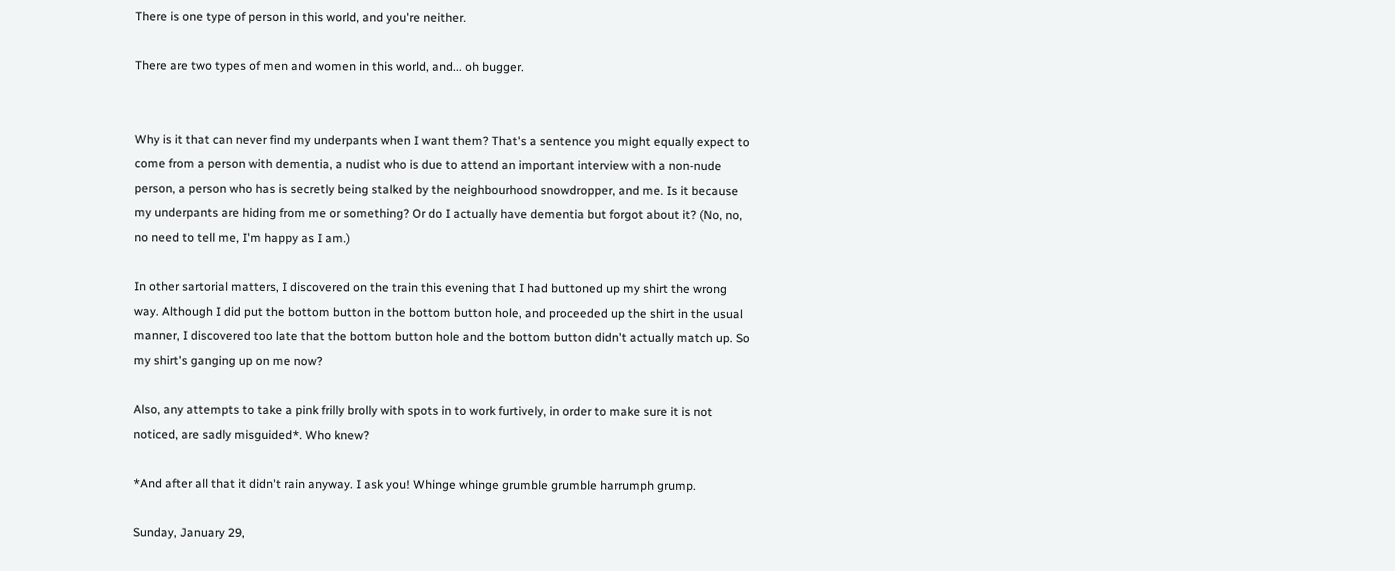There is one type of person in this world, and you're neither.

There are two types of men and women in this world, and... oh bugger.


Why is it that can never find my underpants when I want them? That's a sentence you might equally expect to come from a person with dementia, a nudist who is due to attend an important interview with a non-nude person, a person who has is secretly being stalked by the neighbourhood snowdropper, and me. Is it because my underpants are hiding from me or something? Or do I actually have dementia but forgot about it? (No, no, no need to tell me, I'm happy as I am.)

In other sartorial matters, I discovered on the train this evening that I had buttoned up my shirt the wrong way. Although I did put the bottom button in the bottom button hole, and proceeded up the shirt in the usual manner, I discovered too late that the bottom button hole and the bottom button didn't actually match up. So my shirt's ganging up on me now?

Also, any attempts to take a pink frilly brolly with spots in to work furtively, in order to make sure it is not noticed, are sadly misguided*. Who knew?

*And after all that it didn't rain anyway. I ask you! Whinge whinge grumble grumble harrumph grump.

Sunday, January 29,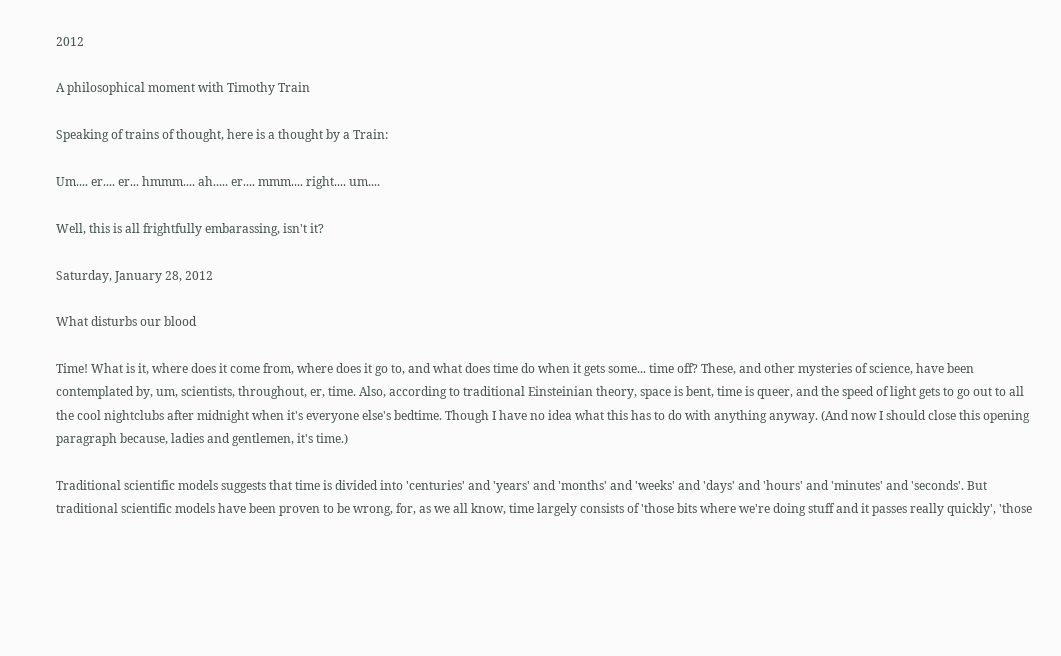2012

A philosophical moment with Timothy Train

Speaking of trains of thought, here is a thought by a Train:

Um.... er.... er... hmmm.... ah..... er.... mmm.... right.... um....

Well, this is all frightfully embarassing, isn't it?

Saturday, January 28, 2012

What disturbs our blood

Time! What is it, where does it come from, where does it go to, and what does time do when it gets some... time off? These, and other mysteries of science, have been contemplated by, um, scientists, throughout, er, time. Also, according to traditional Einsteinian theory, space is bent, time is queer, and the speed of light gets to go out to all the cool nightclubs after midnight when it's everyone else's bedtime. Though I have no idea what this has to do with anything anyway. (And now I should close this opening paragraph because, ladies and gentlemen, it's time.)

Traditional scientific models suggests that time is divided into 'centuries' and 'years' and 'months' and 'weeks' and 'days' and 'hours' and 'minutes' and 'seconds'. But traditional scientific models have been proven to be wrong, for, as we all know, time largely consists of 'those bits where we're doing stuff and it passes really quickly', 'those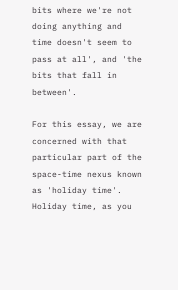bits where we're not doing anything and time doesn't seem to pass at all', and 'the bits that fall in between'.

For this essay, we are concerned with that particular part of the space-time nexus known as 'holiday time'. Holiday time, as you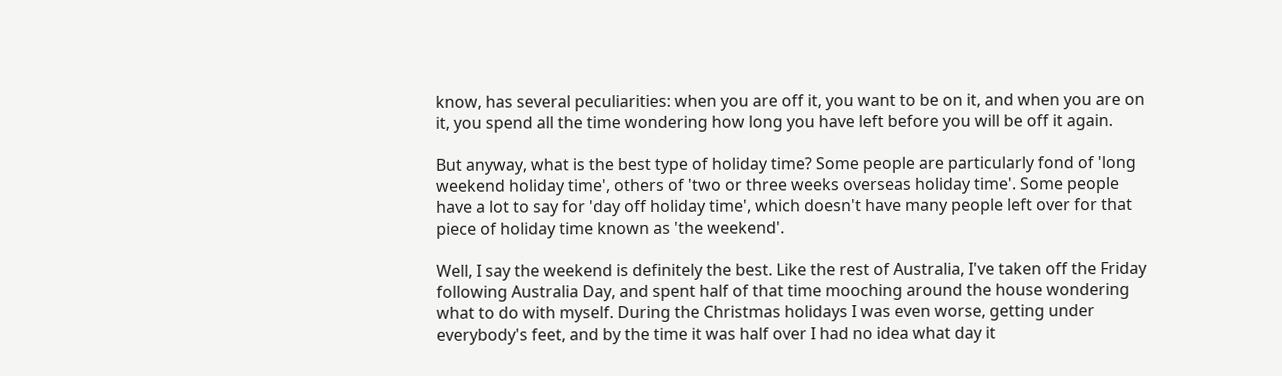know, has several peculiarities: when you are off it, you want to be on it, and when you are on it, you spend all the time wondering how long you have left before you will be off it again.

But anyway, what is the best type of holiday time? Some people are particularly fond of 'long weekend holiday time', others of 'two or three weeks overseas holiday time'. Some people have a lot to say for 'day off holiday time', which doesn't have many people left over for that piece of holiday time known as 'the weekend'.

Well, I say the weekend is definitely the best. Like the rest of Australia, I've taken off the Friday following Australia Day, and spent half of that time mooching around the house wondering what to do with myself. During the Christmas holidays I was even worse, getting under everybody's feet, and by the time it was half over I had no idea what day it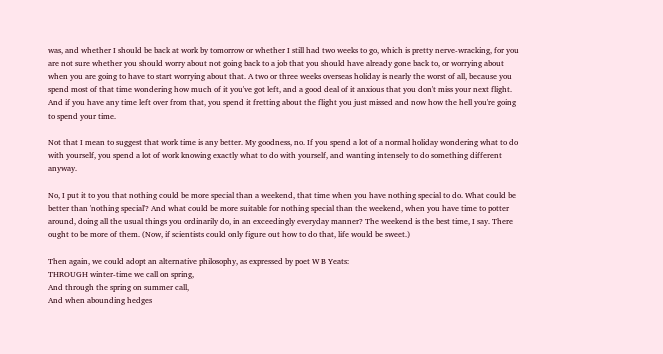was, and whether I should be back at work by tomorrow or whether I still had two weeks to go, which is pretty nerve-wracking, for you are not sure whether you should worry about not going back to a job that you should have already gone back to, or worrying about when you are going to have to start worrying about that. A two or three weeks overseas holiday is nearly the worst of all, because you spend most of that time wondering how much of it you've got left, and a good deal of it anxious that you don't miss your next flight. And if you have any time left over from that, you spend it fretting about the flight you just missed and now how the hell you're going to spend your time.

Not that I mean to suggest that work time is any better. My goodness, no. If you spend a lot of a normal holiday wondering what to do with yourself, you spend a lot of work knowing exactly what to do with yourself, and wanting intensely to do something different anyway.

No, I put it to you that nothing could be more special than a weekend, that time when you have nothing special to do. What could be better than 'nothing special'? And what could be more suitable for nothing special than the weekend, when you have time to potter around, doing all the usual things you ordinarily do, in an exceedingly everyday manner? The weekend is the best time, I say. There ought to be more of them. (Now, if scientists could only figure out how to do that, life would be sweet.)

Then again, we could adopt an alternative philosophy, as expressed by poet W B Yeats:
THROUGH winter-time we call on spring,
And through the spring on summer call,
And when abounding hedges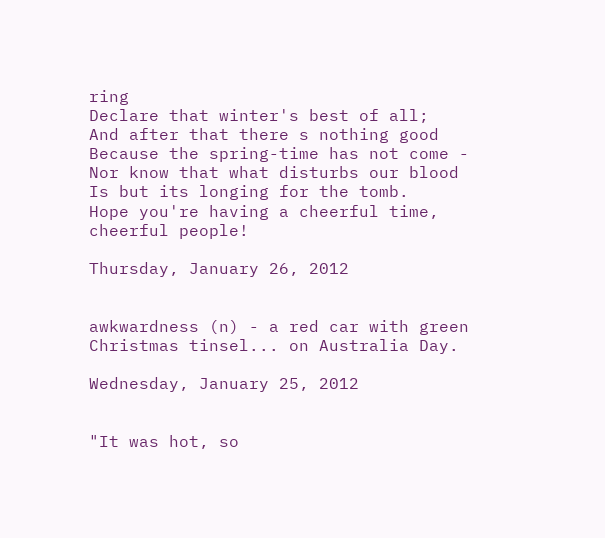ring
Declare that winter's best of all;
And after that there s nothing good
Because the spring-time has not come -
Nor know that what disturbs our blood
Is but its longing for the tomb.
Hope you're having a cheerful time, cheerful people!

Thursday, January 26, 2012


awkwardness (n) - a red car with green Christmas tinsel... on Australia Day.

Wednesday, January 25, 2012


"It was hot, so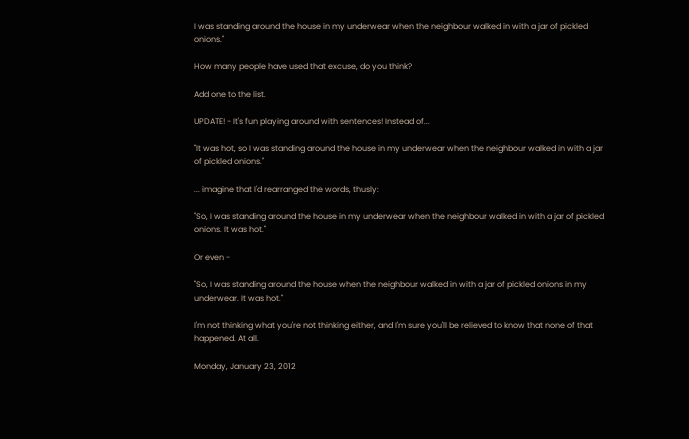I was standing around the house in my underwear when the neighbour walked in with a jar of pickled onions."

How many people have used that excuse, do you think?

Add one to the list.

UPDATE! - It's fun playing around with sentences! Instead of...

"It was hot, so I was standing around the house in my underwear when the neighbour walked in with a jar of pickled onions."

... imagine that I'd rearranged the words, thusly:

"So, I was standing around the house in my underwear when the neighbour walked in with a jar of pickled onions. It was hot."

Or even -

"So, I was standing around the house when the neighbour walked in with a jar of pickled onions in my underwear. It was hot."

I'm not thinking what you're not thinking either, and I'm sure you'll be relieved to know that none of that happened. At all.

Monday, January 23, 2012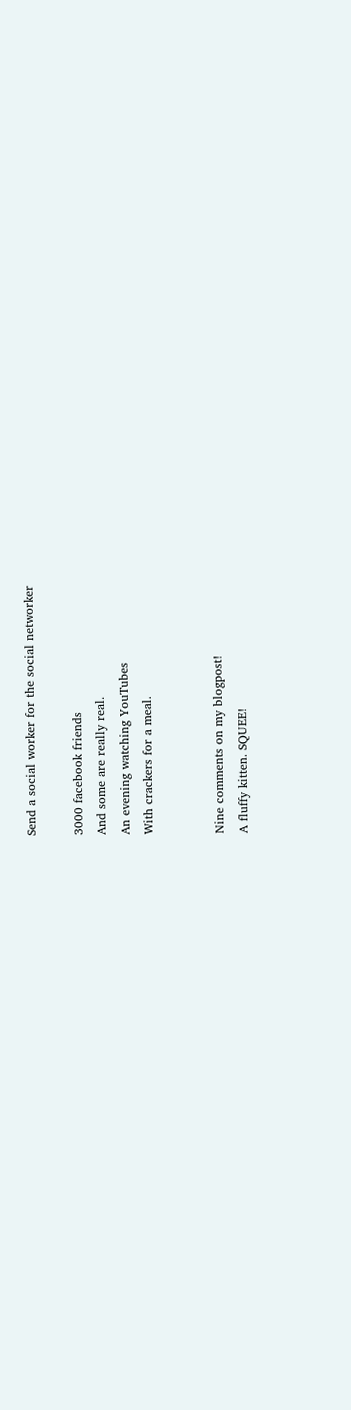Send a social worker for the social networker

3000 facebook friends
And some are really real.
An evening watching YouTubes
With crackers for a meal.


Nine comments on my blogpost!
A fluffy kitten. SQUEE!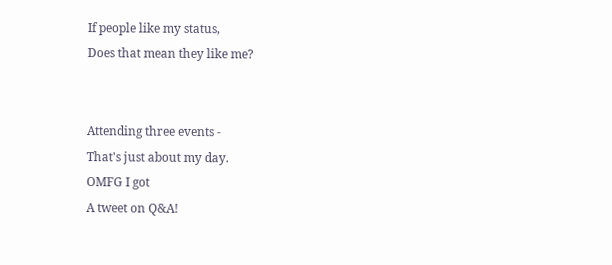If people like my status,
Does that mean they like me?


Attending three events -
That's just about my day.
OMFG I got
A tweet on Q&A!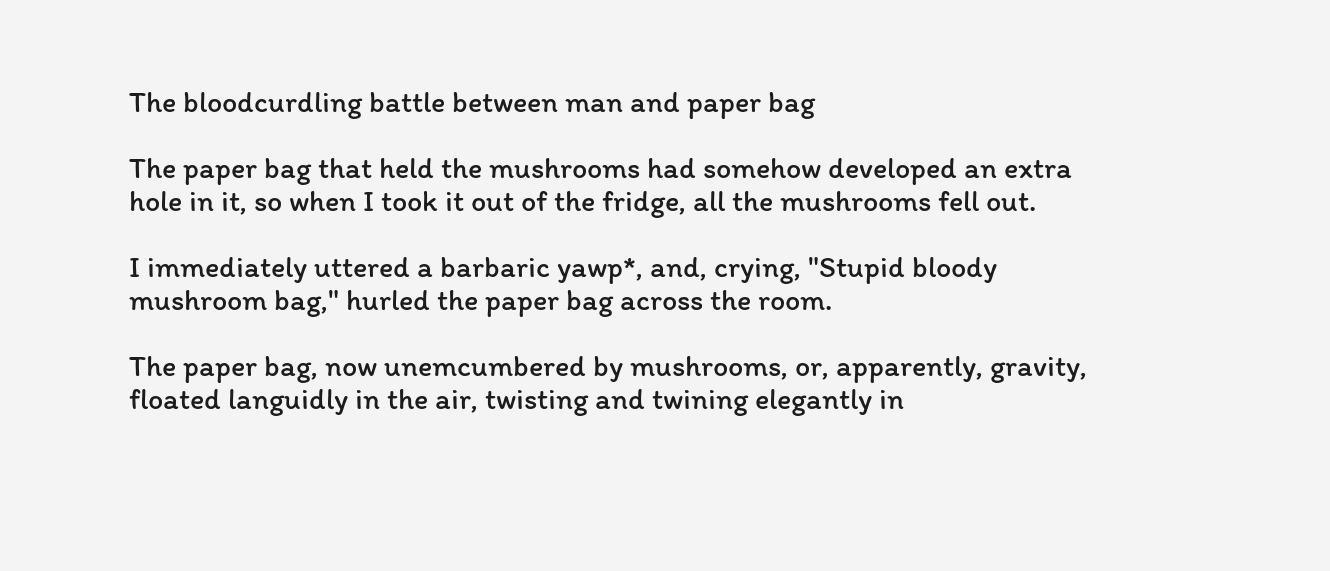The bloodcurdling battle between man and paper bag

The paper bag that held the mushrooms had somehow developed an extra hole in it, so when I took it out of the fridge, all the mushrooms fell out.

I immediately uttered a barbaric yawp*, and, crying, "Stupid bloody mushroom bag," hurled the paper bag across the room.

The paper bag, now unemcumbered by mushrooms, or, apparently, gravity, floated languidly in the air, twisting and twining elegantly in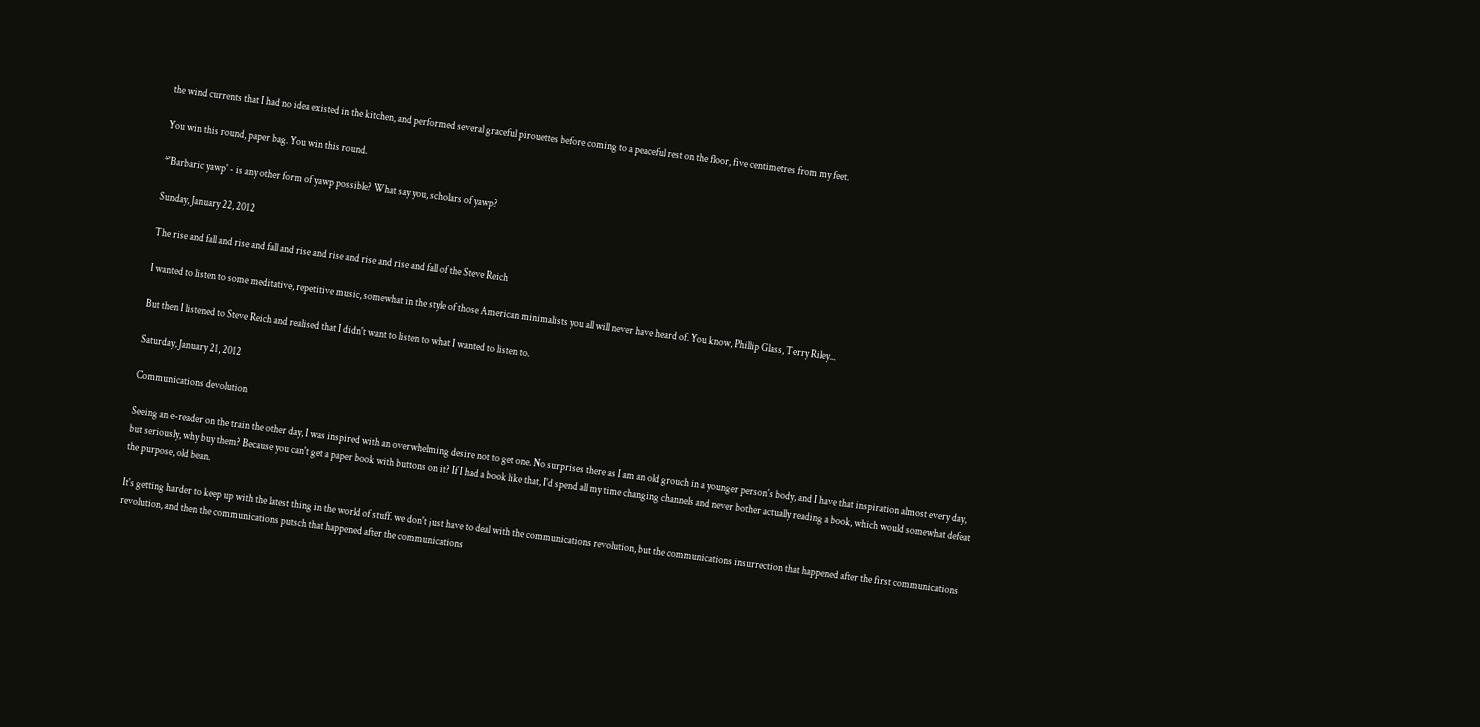the wind currents that I had no idea existed in the kitchen, and performed several graceful pirouettes before coming to a peaceful rest on the floor, five centimetres from my feet.

You win this round, paper bag. You win this round.

*'Barbaric yawp' - is any other form of yawp possible? What say you, scholars of yawp?

Sunday, January 22, 2012

The rise and fall and rise and fall and rise and rise and rise and rise and fall of the Steve Reich

I wanted to listen to some meditative, repetitive music, somewhat in the style of those American minimalists you all will never have heard of. You know, Phillip Glass, Terry Riley...

But then I listened to Steve Reich and realised that I didn't want to listen to what I wanted to listen to.

Saturday, January 21, 2012

Communications devolution

Seeing an e-reader on the train the other day, I was inspired with an overwhelming desire not to get one. No surprises there as I am an old grouch in a younger person's body, and I have that inspiration almost every day, but seriously, why buy them? Because you can't get a paper book with buttons on it? If I had a book like that, I'd spend all my time changing channels and never bother actually reading a book, which would somewhat defeat the purpose, old bean.

It's getting harder to keep up with the latest thing in the world of stuff. we don't just have to deal with the communications revolution, but the communications insurrection that happened after the first communications revolution, and then the communications putsch that happened after the communications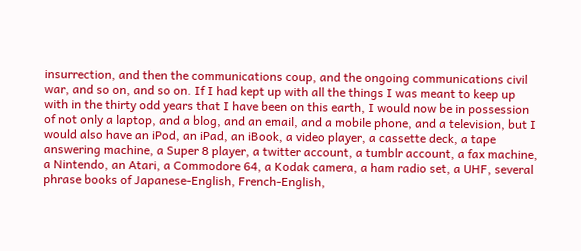insurrection, and then the communications coup, and the ongoing communications civil war, and so on, and so on. If I had kept up with all the things I was meant to keep up with in the thirty odd years that I have been on this earth, I would now be in possession of not only a laptop, and a blog, and an email, and a mobile phone, and a television, but I would also have an iPod, an iPad, an iBook, a video player, a cassette deck, a tape answering machine, a Super 8 player, a twitter account, a tumblr account, a fax machine, a Nintendo, an Atari, a Commodore 64, a Kodak camera, a ham radio set, a UHF, several phrase books of Japanese-English, French-English,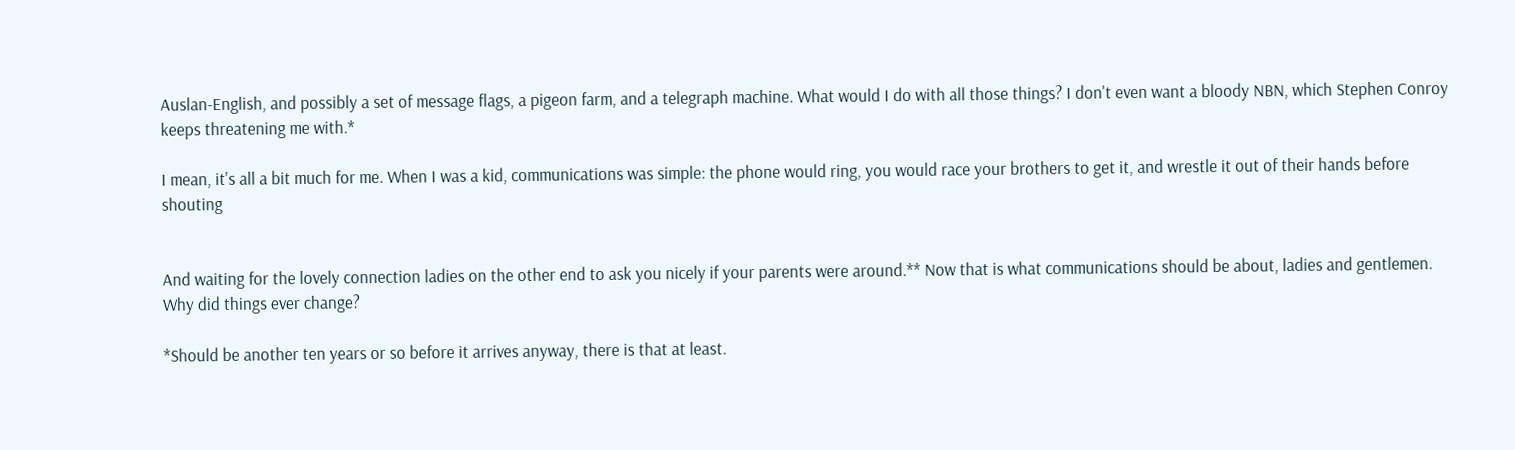Auslan-English, and possibly a set of message flags, a pigeon farm, and a telegraph machine. What would I do with all those things? I don't even want a bloody NBN, which Stephen Conroy keeps threatening me with.*

I mean, it's all a bit much for me. When I was a kid, communications was simple: the phone would ring, you would race your brothers to get it, and wrestle it out of their hands before shouting


And waiting for the lovely connection ladies on the other end to ask you nicely if your parents were around.** Now that is what communications should be about, ladies and gentlemen. Why did things ever change?

*Should be another ten years or so before it arrives anyway, there is that at least.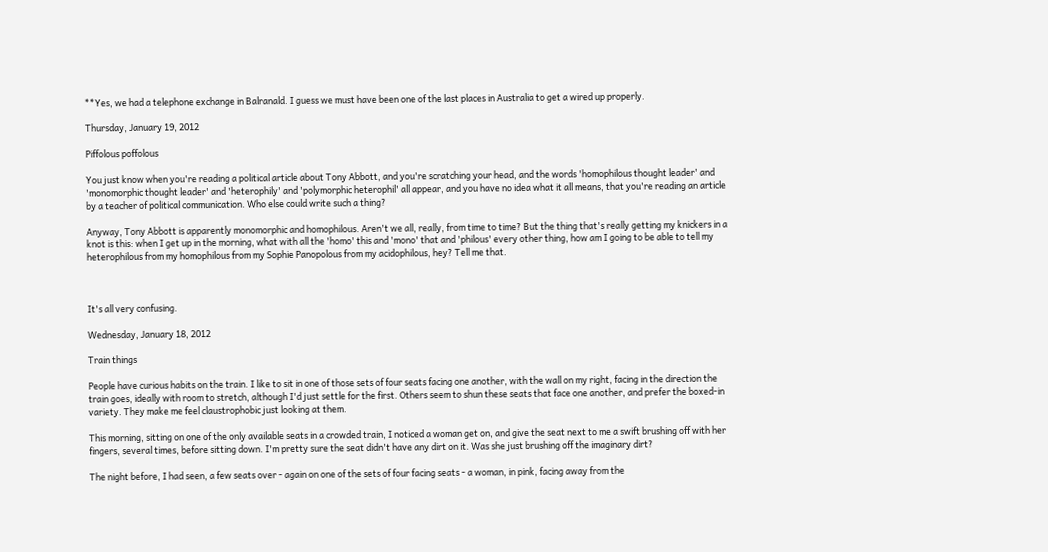**Yes, we had a telephone exchange in Balranald. I guess we must have been one of the last places in Australia to get a wired up properly.

Thursday, January 19, 2012

Piffolous poffolous

You just know when you're reading a political article about Tony Abbott, and you're scratching your head, and the words 'homophilous thought leader' and 'monomorphic thought leader' and 'heterophily' and 'polymorphic heterophil' all appear, and you have no idea what it all means, that you're reading an article by a teacher of political communication. Who else could write such a thing?

Anyway, Tony Abbott is apparently monomorphic and homophilous. Aren't we all, really, from time to time? But the thing that's really getting my knickers in a knot is this: when I get up in the morning, what with all the 'homo' this and 'mono' that and 'philous' every other thing, how am I going to be able to tell my heterophilous from my homophilous from my Sophie Panopolous from my acidophilous, hey? Tell me that.



It's all very confusing.

Wednesday, January 18, 2012

Train things

People have curious habits on the train. I like to sit in one of those sets of four seats facing one another, with the wall on my right, facing in the direction the train goes, ideally with room to stretch, although I'd just settle for the first. Others seem to shun these seats that face one another, and prefer the boxed-in variety. They make me feel claustrophobic just looking at them.

This morning, sitting on one of the only available seats in a crowded train, I noticed a woman get on, and give the seat next to me a swift brushing off with her fingers, several times, before sitting down. I'm pretty sure the seat didn't have any dirt on it. Was she just brushing off the imaginary dirt?

The night before, I had seen, a few seats over - again on one of the sets of four facing seats - a woman, in pink, facing away from the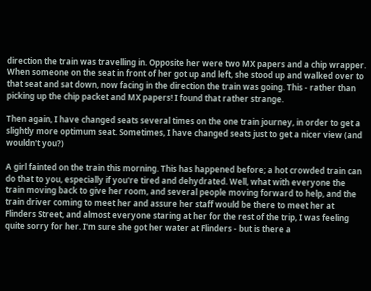direction the train was travelling in. Opposite her were two MX papers and a chip wrapper. When someone on the seat in front of her got up and left, she stood up and walked over to that seat and sat down, now facing in the direction the train was going. This - rather than picking up the chip packet and MX papers! I found that rather strange.

Then again, I have changed seats several times on the one train journey, in order to get a slightly more optimum seat. Sometimes, I have changed seats just to get a nicer view (and wouldn't you?)

A girl fainted on the train this morning. This has happened before; a hot crowded train can do that to you, especially if you're tired and dehydrated. Well, what with everyone the train moving back to give her room, and several people moving forward to help, and the train driver coming to meet her and assure her staff would be there to meet her at Flinders Street, and almost everyone staring at her for the rest of the trip, I was feeling quite sorry for her. I'm sure she got her water at Flinders - but is there a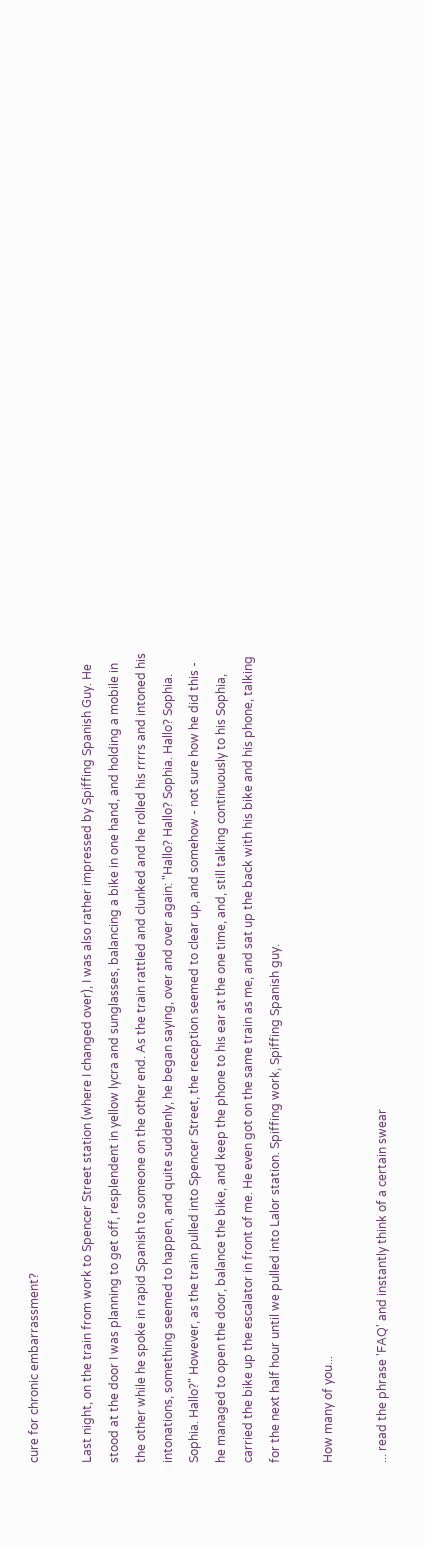cure for chronic embarrassment?

Last night, on the train from work to Spencer Street station (where I changed over), I was also rather impressed by Spiffing Spanish Guy. He stood at the door I was planning to get off, resplendent in yellow lycra and sunglasses, balancing a bike in one hand, and holding a mobile in the other while he spoke in rapid Spanish to someone on the other end. As the train rattled and clunked and he rolled his rrrrs and intoned his intonations, something seemed to happen, and quite suddenly, he began saying, over and over again: "Hallo? Hallo? Sophia. Hallo? Sophia. Sophia. Hallo?" However, as the train pulled into Spencer Street, the reception seemed to clear up, and somehow - not sure how he did this - he managed to open the door, balance the bike, and keep the phone to his ear at the one time, and, still talking continuously to his Sophia, carried the bike up the escalator in front of me. He even got on the same train as me, and sat up the back with his bike and his phone, talking for the next half hour until we pulled into Lalor station. Spiffing work, Spiffing Spanish guy.

How many of you...

... read the phrase 'FAQ' and instantly think of a certain swear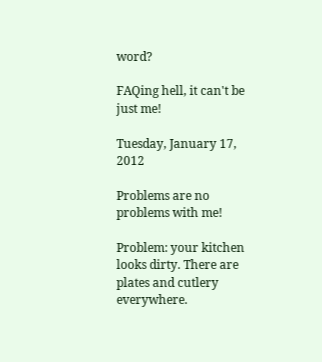word?

FAQing hell, it can't be just me!

Tuesday, January 17, 2012

Problems are no problems with me!

Problem: your kitchen looks dirty. There are plates and cutlery everywhere.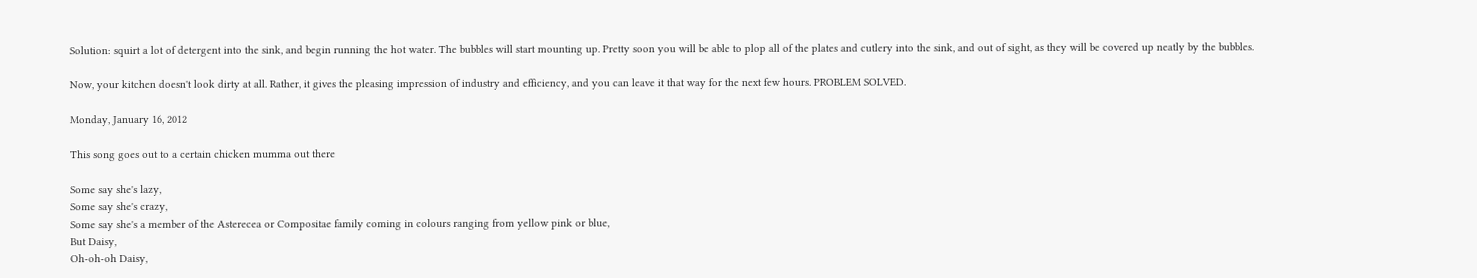Solution: squirt a lot of detergent into the sink, and begin running the hot water. The bubbles will start mounting up. Pretty soon you will be able to plop all of the plates and cutlery into the sink, and out of sight, as they will be covered up neatly by the bubbles.

Now, your kitchen doesn't look dirty at all. Rather, it gives the pleasing impression of industry and efficiency, and you can leave it that way for the next few hours. PROBLEM SOLVED.

Monday, January 16, 2012

This song goes out to a certain chicken mumma out there

Some say she's lazy,
Some say she's crazy,
Some say she's a member of the Asterecea or Compositae family coming in colours ranging from yellow pink or blue,
But Daisy,
Oh-oh-oh Daisy,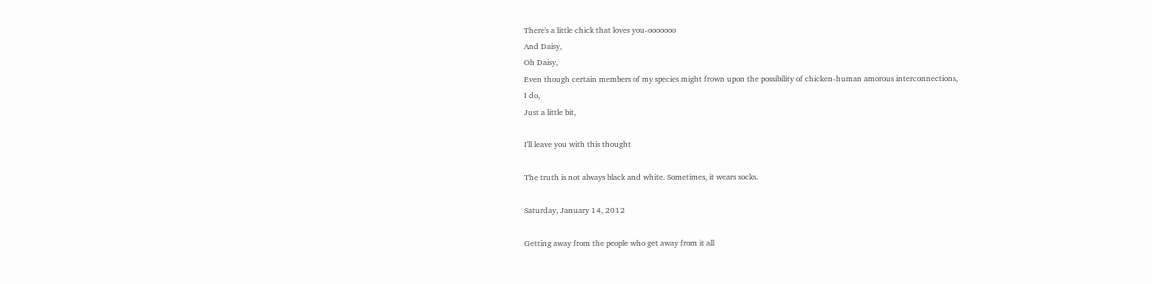There's a little chick that loves you-ooooooo
And Daisy,
Oh Daisy,
Even though certain members of my species might frown upon the possibility of chicken-human amorous interconnections,
I do,
Just a little bit,

I'll leave you with this thought

The truth is not always black and white. Sometimes, it wears socks.

Saturday, January 14, 2012

Getting away from the people who get away from it all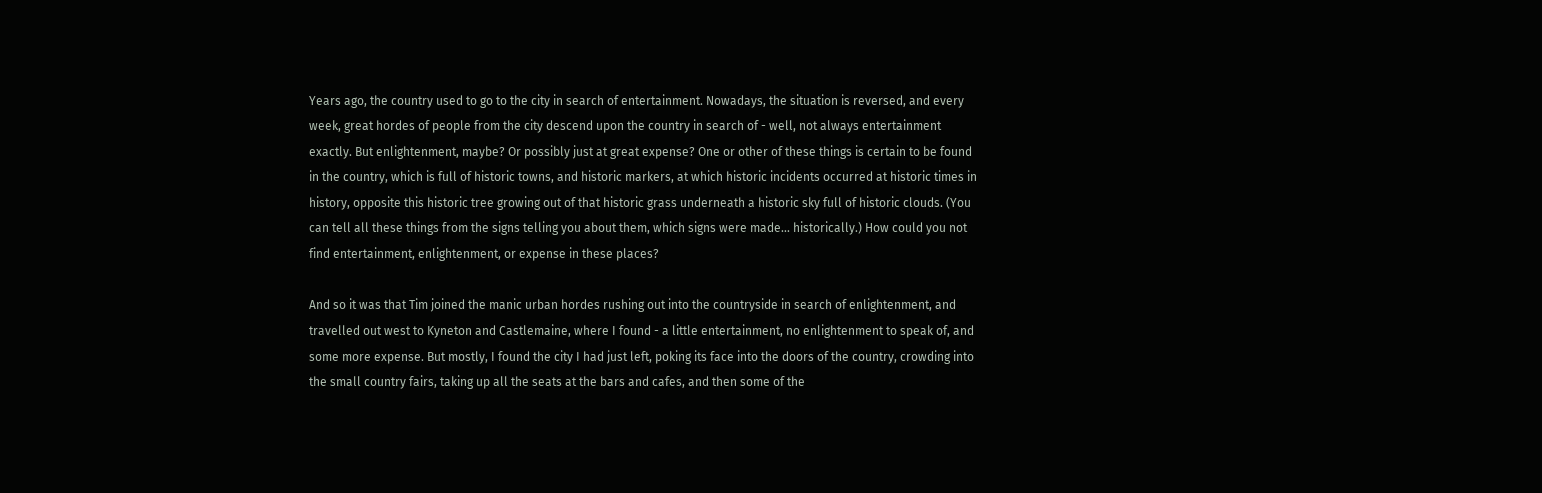Years ago, the country used to go to the city in search of entertainment. Nowadays, the situation is reversed, and every week, great hordes of people from the city descend upon the country in search of - well, not always entertainment exactly. But enlightenment, maybe? Or possibly just at great expense? One or other of these things is certain to be found in the country, which is full of historic towns, and historic markers, at which historic incidents occurred at historic times in history, opposite this historic tree growing out of that historic grass underneath a historic sky full of historic clouds. (You can tell all these things from the signs telling you about them, which signs were made... historically.) How could you not find entertainment, enlightenment, or expense in these places?

And so it was that Tim joined the manic urban hordes rushing out into the countryside in search of enlightenment, and travelled out west to Kyneton and Castlemaine, where I found - a little entertainment, no enlightenment to speak of, and some more expense. But mostly, I found the city I had just left, poking its face into the doors of the country, crowding into the small country fairs, taking up all the seats at the bars and cafes, and then some of the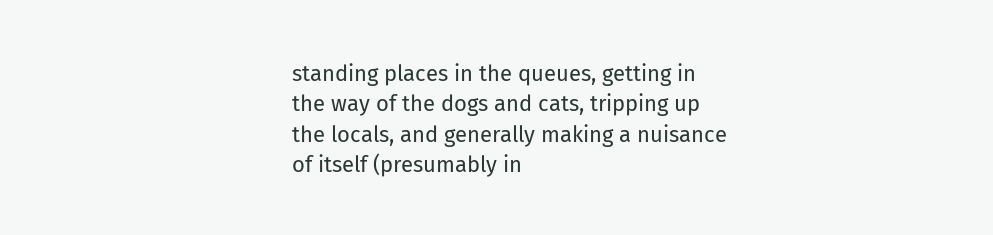standing places in the queues, getting in the way of the dogs and cats, tripping up the locals, and generally making a nuisance of itself (presumably in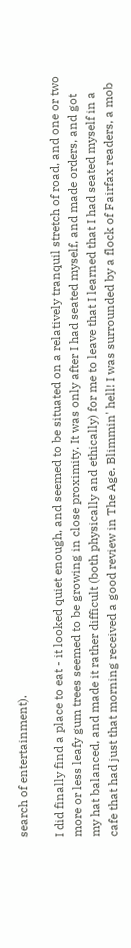search of entertainment).

I did finally find a place to eat - it looked quiet enough, and seemed to be situated on a relatively tranquil stretch of road, and one or two more or less leafy gum trees seemed to be growing in close proximity. It was only after I had seated myself, and made orders, and got my hat balanced, and made it rather difficult (both physically and ethically) for me to leave that I learned that I had seated myself in a cafe that had just that morning received a good review in The Age. Blimmin' hell! I was surrounded by a flock of Fairfax readers, a mob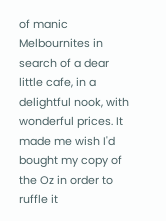of manic Melbournites in search of a dear little cafe, in a delightful nook, with wonderful prices. It made me wish I'd bought my copy of the Oz in order to ruffle it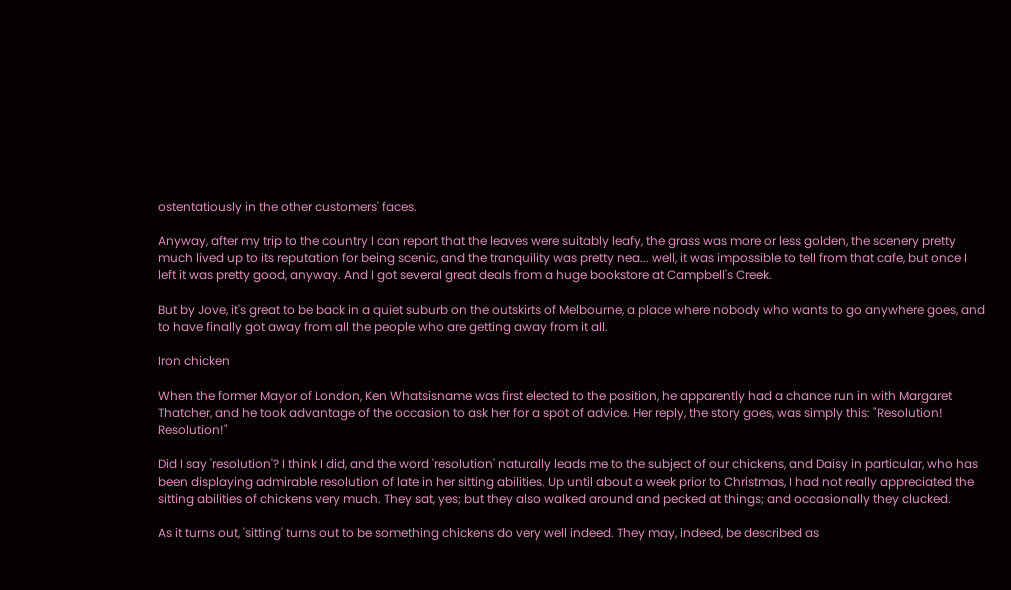ostentatiously in the other customers' faces.

Anyway, after my trip to the country I can report that the leaves were suitably leafy, the grass was more or less golden, the scenery pretty much lived up to its reputation for being scenic, and the tranquility was pretty nea... well, it was impossible to tell from that cafe, but once I left it was pretty good, anyway. And I got several great deals from a huge bookstore at Campbell's Creek.

But by Jove, it's great to be back in a quiet suburb on the outskirts of Melbourne, a place where nobody who wants to go anywhere goes, and to have finally got away from all the people who are getting away from it all.

Iron chicken

When the former Mayor of London, Ken Whatsisname was first elected to the position, he apparently had a chance run in with Margaret Thatcher, and he took advantage of the occasion to ask her for a spot of advice. Her reply, the story goes, was simply this: "Resolution! Resolution!"

Did I say 'resolution'? I think I did, and the word 'resolution' naturally leads me to the subject of our chickens, and Daisy in particular, who has been displaying admirable resolution of late in her sitting abilities. Up until about a week prior to Christmas, I had not really appreciated the sitting abilities of chickens very much. They sat, yes; but they also walked around and pecked at things; and occasionally they clucked.

As it turns out, 'sitting' turns out to be something chickens do very well indeed. They may, indeed, be described as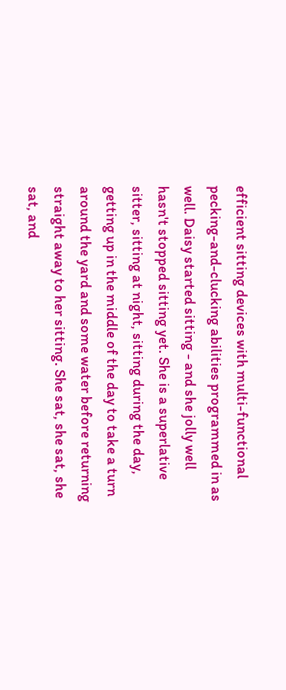efficient sitting devices with multi-functional pecking-and-clucking abilities programmed in as well. Daisy started sitting - and she jolly well hasn't stopped sitting yet. She is a superlative sitter, sitting at night, sitting during the day, getting up in the middle of the day to take a turn around the yard and some water before returning straight away to her sitting. She sat, she sat, she sat, and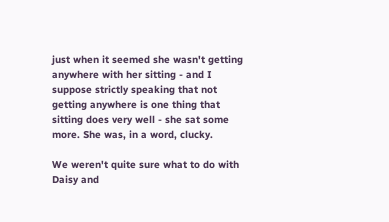just when it seemed she wasn't getting anywhere with her sitting - and I suppose strictly speaking that not getting anywhere is one thing that sitting does very well - she sat some more. She was, in a word, clucky.

We weren't quite sure what to do with Daisy and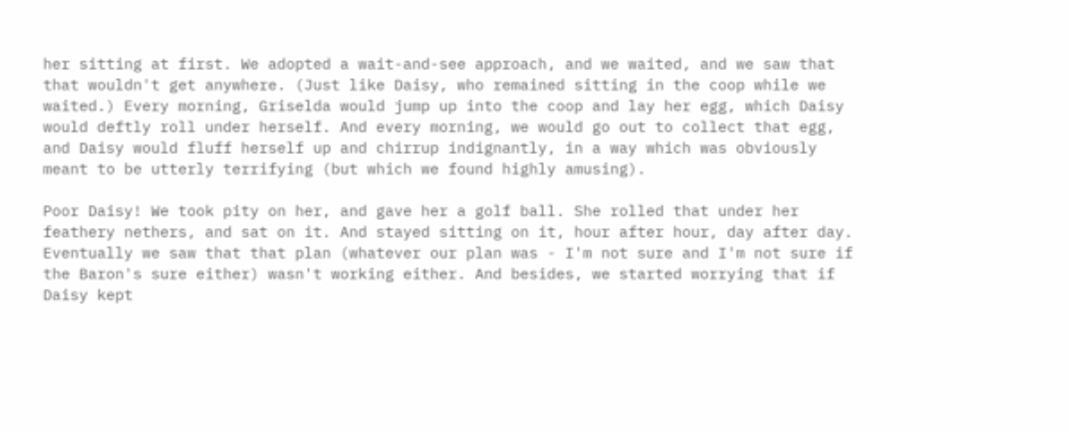her sitting at first. We adopted a wait-and-see approach, and we waited, and we saw that that wouldn't get anywhere. (Just like Daisy, who remained sitting in the coop while we waited.) Every morning, Griselda would jump up into the coop and lay her egg, which Daisy would deftly roll under herself. And every morning, we would go out to collect that egg, and Daisy would fluff herself up and chirrup indignantly, in a way which was obviously meant to be utterly terrifying (but which we found highly amusing).

Poor Daisy! We took pity on her, and gave her a golf ball. She rolled that under her feathery nethers, and sat on it. And stayed sitting on it, hour after hour, day after day. Eventually we saw that that plan (whatever our plan was - I'm not sure and I'm not sure if the Baron's sure either) wasn't working either. And besides, we started worrying that if Daisy kept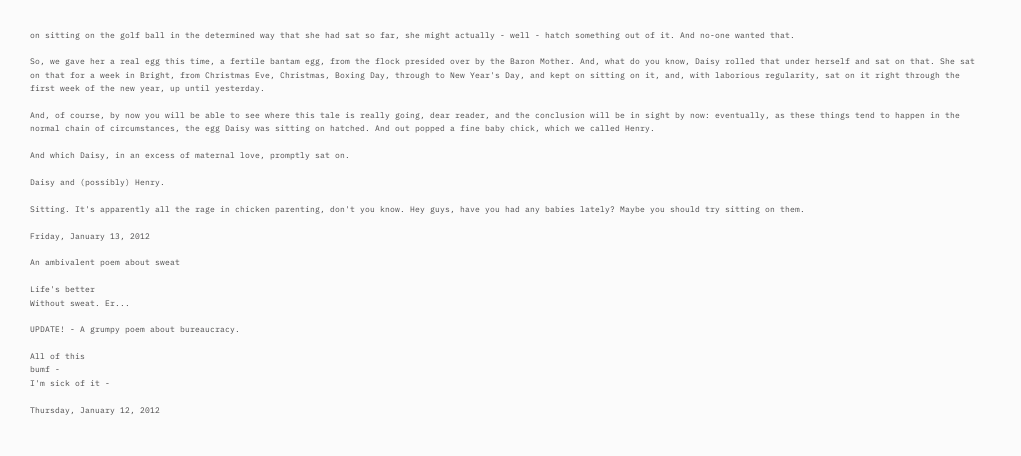on sitting on the golf ball in the determined way that she had sat so far, she might actually - well - hatch something out of it. And no-one wanted that.

So, we gave her a real egg this time, a fertile bantam egg, from the flock presided over by the Baron Mother. And, what do you know, Daisy rolled that under herself and sat on that. She sat on that for a week in Bright, from Christmas Eve, Christmas, Boxing Day, through to New Year's Day, and kept on sitting on it, and, with laborious regularity, sat on it right through the first week of the new year, up until yesterday.

And, of course, by now you will be able to see where this tale is really going, dear reader, and the conclusion will be in sight by now: eventually, as these things tend to happen in the normal chain of circumstances, the egg Daisy was sitting on hatched. And out popped a fine baby chick, which we called Henry.

And which Daisy, in an excess of maternal love, promptly sat on.

Daisy and (possibly) Henry.

Sitting. It's apparently all the rage in chicken parenting, don't you know. Hey guys, have you had any babies lately? Maybe you should try sitting on them.

Friday, January 13, 2012

An ambivalent poem about sweat

Life's better
Without sweat. Er...

UPDATE! - A grumpy poem about bureaucracy.

All of this
bumf -
I'm sick of it -

Thursday, January 12, 2012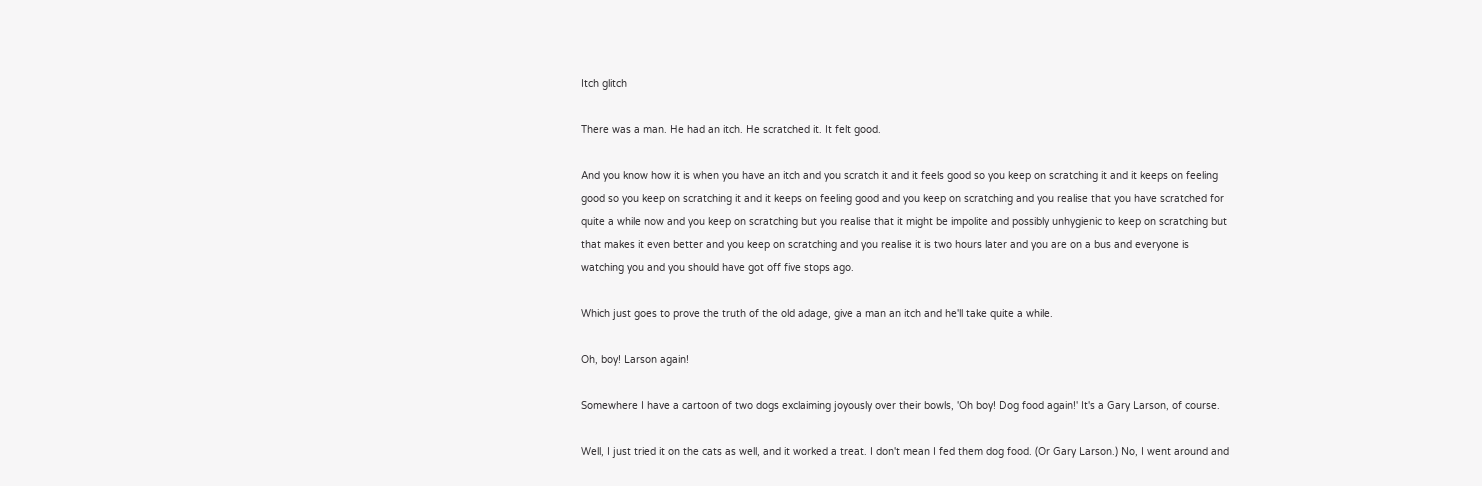Itch glitch

There was a man. He had an itch. He scratched it. It felt good.

And you know how it is when you have an itch and you scratch it and it feels good so you keep on scratching it and it keeps on feeling good so you keep on scratching it and it keeps on feeling good and you keep on scratching and you realise that you have scratched for quite a while now and you keep on scratching but you realise that it might be impolite and possibly unhygienic to keep on scratching but that makes it even better and you keep on scratching and you realise it is two hours later and you are on a bus and everyone is watching you and you should have got off five stops ago.

Which just goes to prove the truth of the old adage, give a man an itch and he'll take quite a while.

Oh, boy! Larson again!

Somewhere I have a cartoon of two dogs exclaiming joyously over their bowls, 'Oh boy! Dog food again!' It's a Gary Larson, of course.

Well, I just tried it on the cats as well, and it worked a treat. I don't mean I fed them dog food. (Or Gary Larson.) No, I went around and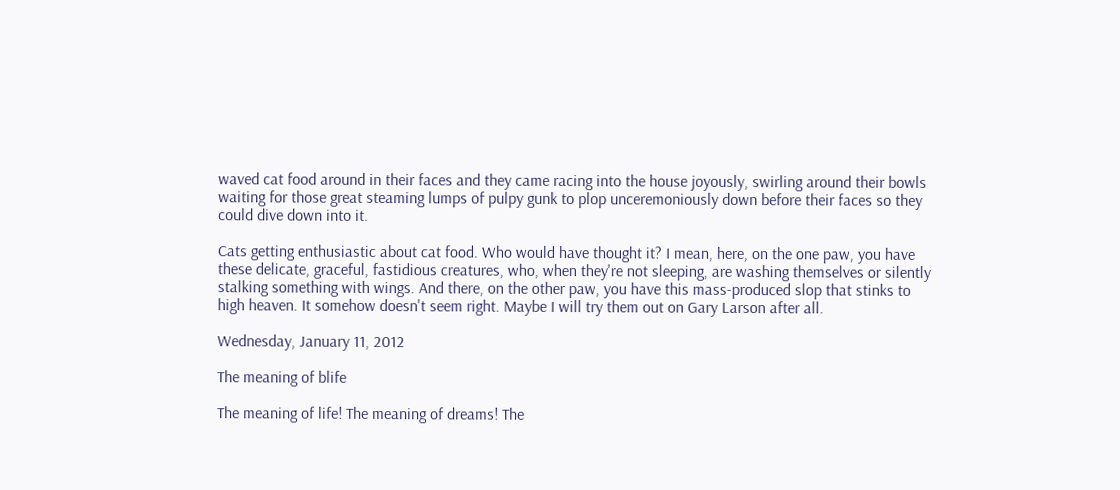waved cat food around in their faces and they came racing into the house joyously, swirling around their bowls waiting for those great steaming lumps of pulpy gunk to plop unceremoniously down before their faces so they could dive down into it.

Cats getting enthusiastic about cat food. Who would have thought it? I mean, here, on the one paw, you have these delicate, graceful, fastidious creatures, who, when they're not sleeping, are washing themselves or silently stalking something with wings. And there, on the other paw, you have this mass-produced slop that stinks to high heaven. It somehow doesn't seem right. Maybe I will try them out on Gary Larson after all.

Wednesday, January 11, 2012

The meaning of blife

The meaning of life! The meaning of dreams! The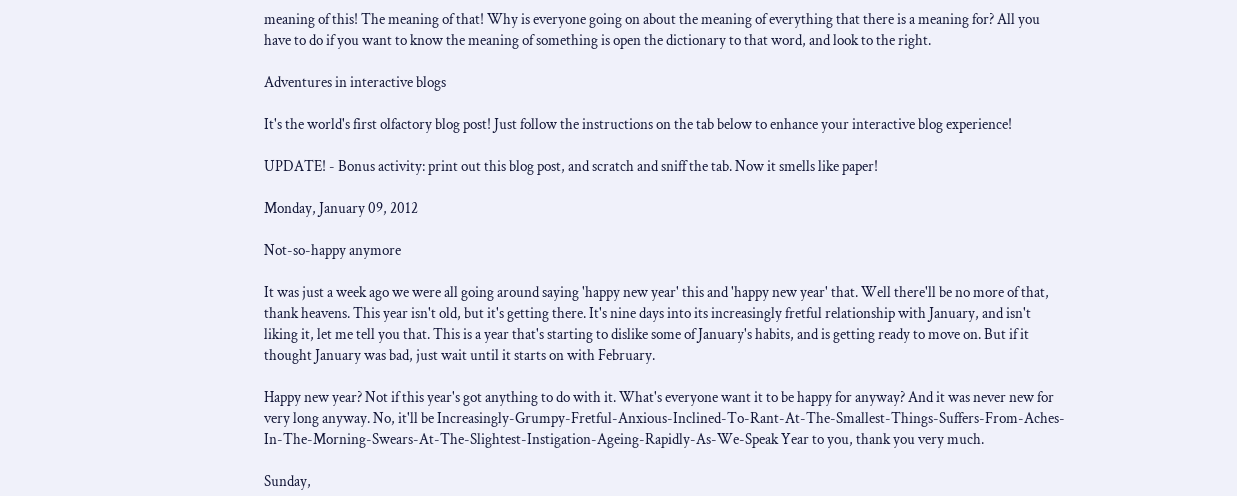meaning of this! The meaning of that! Why is everyone going on about the meaning of everything that there is a meaning for? All you have to do if you want to know the meaning of something is open the dictionary to that word, and look to the right.

Adventures in interactive blogs

It's the world's first olfactory blog post! Just follow the instructions on the tab below to enhance your interactive blog experience!

UPDATE! - Bonus activity: print out this blog post, and scratch and sniff the tab. Now it smells like paper!

Monday, January 09, 2012

Not-so-happy anymore

It was just a week ago we were all going around saying 'happy new year' this and 'happy new year' that. Well there'll be no more of that, thank heavens. This year isn't old, but it's getting there. It's nine days into its increasingly fretful relationship with January, and isn't liking it, let me tell you that. This is a year that's starting to dislike some of January's habits, and is getting ready to move on. But if it thought January was bad, just wait until it starts on with February.

Happy new year? Not if this year's got anything to do with it. What's everyone want it to be happy for anyway? And it was never new for very long anyway. No, it'll be Increasingly-Grumpy-Fretful-Anxious-Inclined-To-Rant-At-The-Smallest-Things-Suffers-From-Aches-In-The-Morning-Swears-At-The-Slightest-Instigation-Ageing-Rapidly-As-We-Speak Year to you, thank you very much.

Sunday,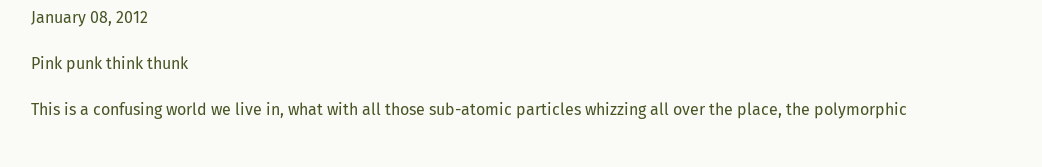January 08, 2012

Pink punk think thunk

This is a confusing world we live in, what with all those sub-atomic particles whizzing all over the place, the polymorphic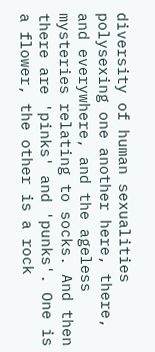diversity of human sexualities polysexing one another here, there, and everywhere, and the ageless mysteries relating to socks. And then there are 'pinks' and 'punks'. One is a flower, the other is a rock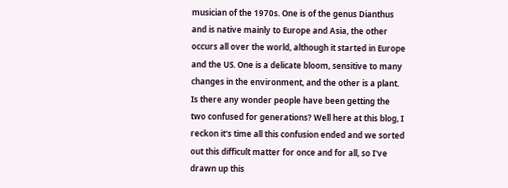musician of the 1970s. One is of the genus Dianthus and is native mainly to Europe and Asia, the other occurs all over the world, although it started in Europe and the US. One is a delicate bloom, sensitive to many changes in the environment, and the other is a plant. Is there any wonder people have been getting the two confused for generations? Well here at this blog, I reckon it's time all this confusion ended and we sorted out this difficult matter for once and for all, so I've drawn up this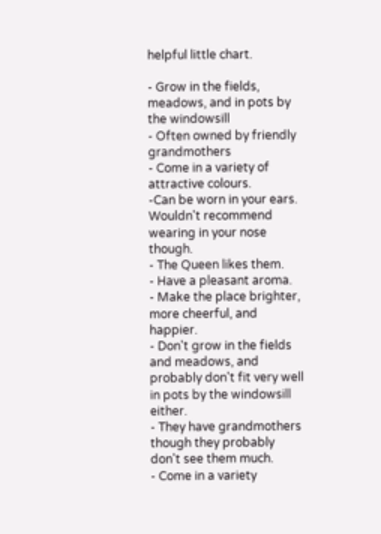helpful little chart.

- Grow in the fields, meadows, and in pots by the windowsill
- Often owned by friendly grandmothers
- Come in a variety of attractive colours.
-Can be worn in your ears. Wouldn't recommend wearing in your nose though.
- The Queen likes them.
- Have a pleasant aroma.
- Make the place brighter, more cheerful, and happier.
- Don't grow in the fields and meadows, and probably don't fit very well in pots by the windowsill either.
- They have grandmothers though they probably don't see them much.
- Come in a variety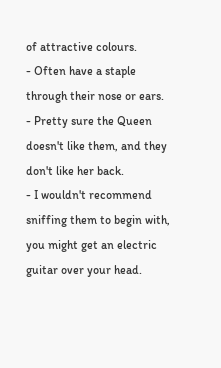of attractive colours.
- Often have a staple through their nose or ears.
- Pretty sure the Queen doesn't like them, and they don't like her back.
- I wouldn't recommend sniffing them to begin with, you might get an electric guitar over your head.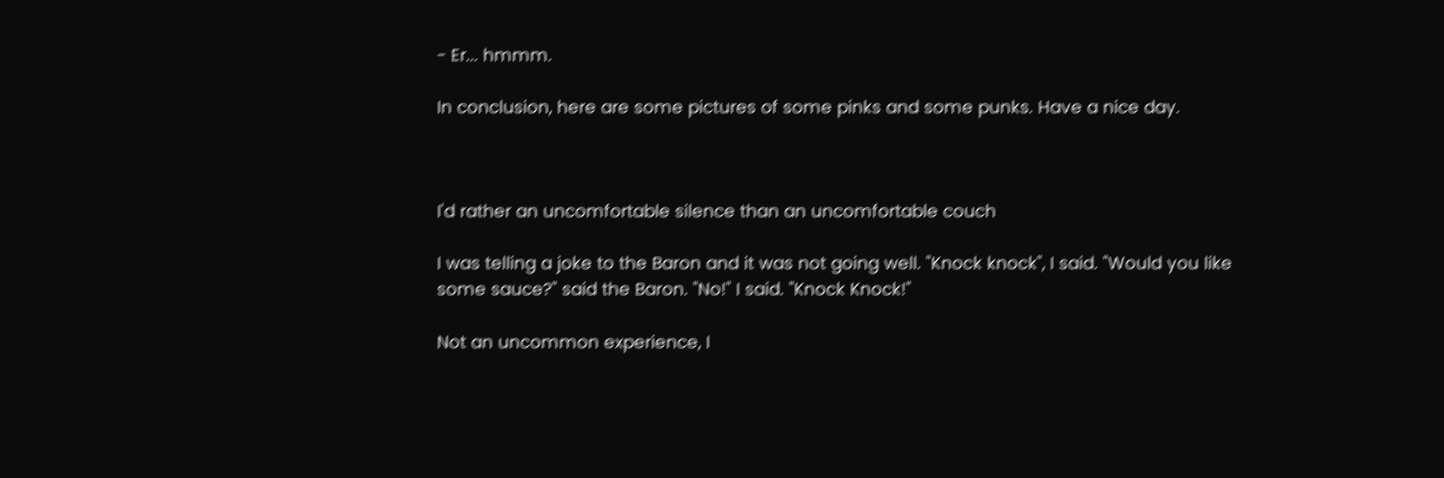- Er... hmmm.

In conclusion, here are some pictures of some pinks and some punks. Have a nice day.



I'd rather an uncomfortable silence than an uncomfortable couch

I was telling a joke to the Baron and it was not going well. "Knock knock", I said. "Would you like some sauce?" said the Baron. "No!" I said. "Knock Knock!"

Not an uncommon experience, I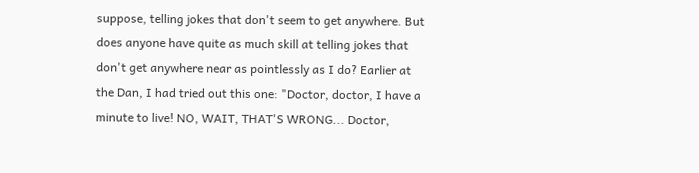suppose, telling jokes that don't seem to get anywhere. But does anyone have quite as much skill at telling jokes that don't get anywhere near as pointlessly as I do? Earlier at the Dan, I had tried out this one: "Doctor, doctor, I have a minute to live! NO, WAIT, THAT'S WRONG... Doctor,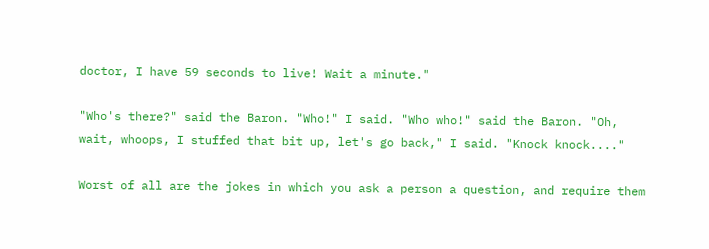doctor, I have 59 seconds to live! Wait a minute."

"Who's there?" said the Baron. "Who!" I said. "Who who!" said the Baron. "Oh, wait, whoops, I stuffed that bit up, let's go back," I said. "Knock knock...."

Worst of all are the jokes in which you ask a person a question, and require them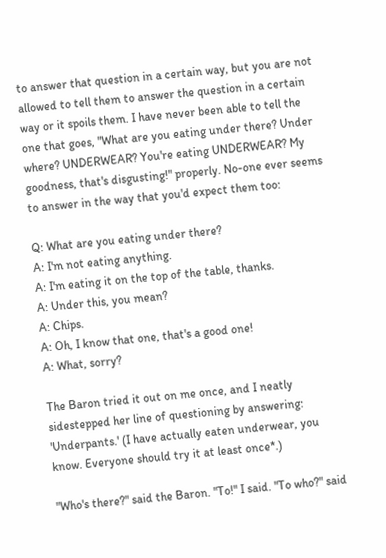to answer that question in a certain way, but you are not allowed to tell them to answer the question in a certain way or it spoils them. I have never been able to tell the one that goes, "What are you eating under there? Under where? UNDERWEAR? You're eating UNDERWEAR? My goodness, that's disgusting!" properly. No-one ever seems to answer in the way that you'd expect them too:

Q: What are you eating under there?
A: I'm not eating anything.
A: I'm eating it on the top of the table, thanks.
A: Under this, you mean?
A: Chips.
A: Oh, I know that one, that's a good one!
A: What, sorry?

The Baron tried it out on me once, and I neatly sidestepped her line of questioning by answering: 'Underpants.' (I have actually eaten underwear, you know. Everyone should try it at least once*.)

"Who's there?" said the Baron. "To!" I said. "To who?" said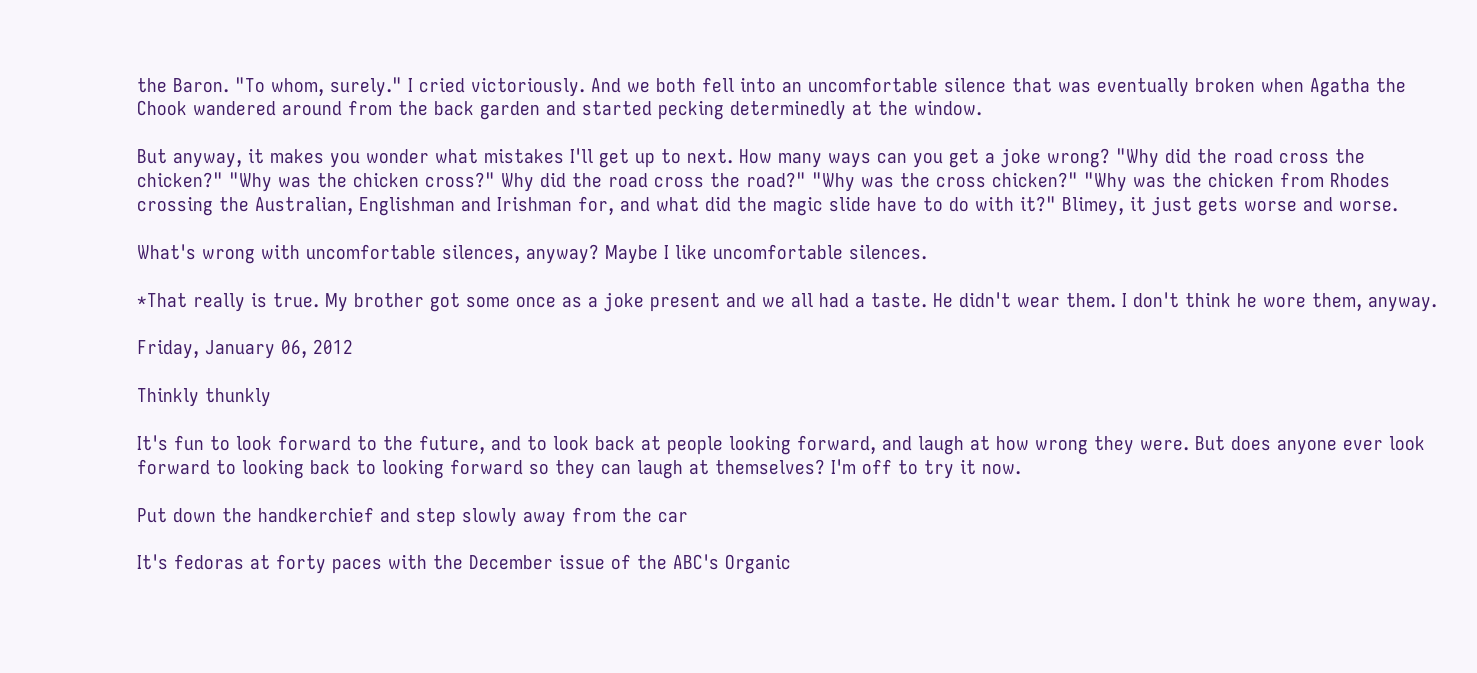the Baron. "To whom, surely." I cried victoriously. And we both fell into an uncomfortable silence that was eventually broken when Agatha the Chook wandered around from the back garden and started pecking determinedly at the window.

But anyway, it makes you wonder what mistakes I'll get up to next. How many ways can you get a joke wrong? "Why did the road cross the chicken?" "Why was the chicken cross?" Why did the road cross the road?" "Why was the cross chicken?" "Why was the chicken from Rhodes crossing the Australian, Englishman and Irishman for, and what did the magic slide have to do with it?" Blimey, it just gets worse and worse.

What's wrong with uncomfortable silences, anyway? Maybe I like uncomfortable silences.

*That really is true. My brother got some once as a joke present and we all had a taste. He didn't wear them. I don't think he wore them, anyway.

Friday, January 06, 2012

Thinkly thunkly

It's fun to look forward to the future, and to look back at people looking forward, and laugh at how wrong they were. But does anyone ever look forward to looking back to looking forward so they can laugh at themselves? I'm off to try it now.

Put down the handkerchief and step slowly away from the car

It's fedoras at forty paces with the December issue of the ABC's Organic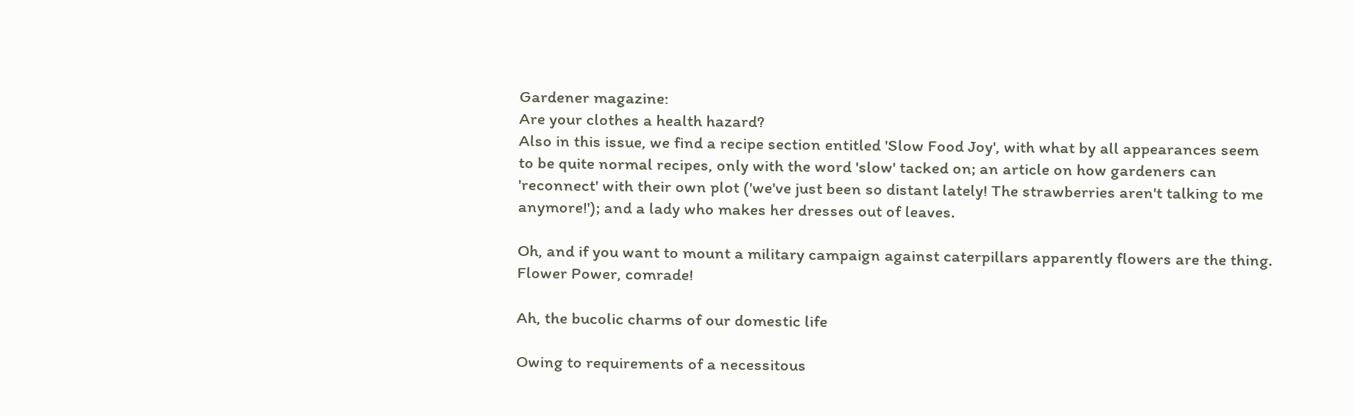Gardener magazine:
Are your clothes a health hazard?
Also in this issue, we find a recipe section entitled 'Slow Food Joy', with what by all appearances seem to be quite normal recipes, only with the word 'slow' tacked on; an article on how gardeners can 'reconnect' with their own plot ('we've just been so distant lately! The strawberries aren't talking to me anymore!'); and a lady who makes her dresses out of leaves.

Oh, and if you want to mount a military campaign against caterpillars apparently flowers are the thing. Flower Power, comrade!

Ah, the bucolic charms of our domestic life

Owing to requirements of a necessitous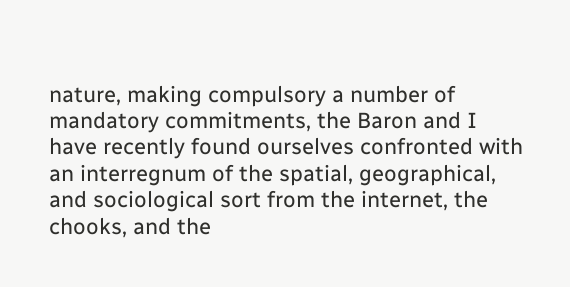nature, making compulsory a number of mandatory commitments, the Baron and I have recently found ourselves confronted with an interregnum of the spatial, geographical, and sociological sort from the internet, the chooks, and the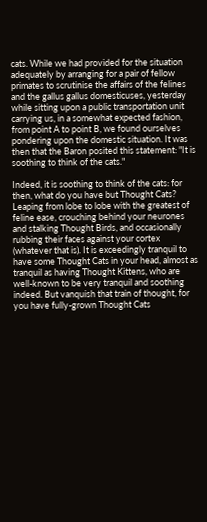cats. While we had provided for the situation adequately by arranging for a pair of fellow primates to scrutinise the affairs of the felines and the gallus gallus domesticuses, yesterday while sitting upon a public transportation unit carrying us, in a somewhat expected fashion, from point A to point B, we found ourselves pondering upon the domestic situation. It was then that the Baron posited this statement: "It is soothing to think of the cats."

Indeed, it is soothing to think of the cats: for then, what do you have but Thought Cats? Leaping from lobe to lobe with the greatest of feline ease, crouching behind your neurones and stalking Thought Birds, and occasionally rubbing their faces against your cortex (whatever that is). It is exceedingly tranquil to have some Thought Cats in your head, almost as tranquil as having Thought Kittens, who are well-known to be very tranquil and soothing indeed. But vanquish that train of thought, for you have fully-grown Thought Cats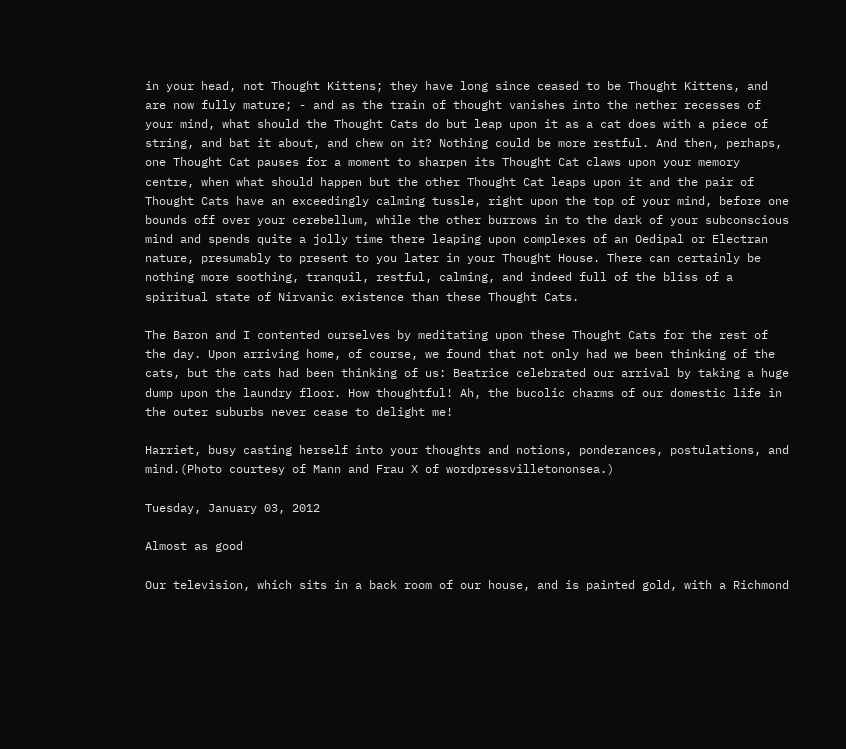in your head, not Thought Kittens; they have long since ceased to be Thought Kittens, and are now fully mature; - and as the train of thought vanishes into the nether recesses of your mind, what should the Thought Cats do but leap upon it as a cat does with a piece of string, and bat it about, and chew on it? Nothing could be more restful. And then, perhaps, one Thought Cat pauses for a moment to sharpen its Thought Cat claws upon your memory centre, when what should happen but the other Thought Cat leaps upon it and the pair of Thought Cats have an exceedingly calming tussle, right upon the top of your mind, before one bounds off over your cerebellum, while the other burrows in to the dark of your subconscious mind and spends quite a jolly time there leaping upon complexes of an Oedipal or Electran nature, presumably to present to you later in your Thought House. There can certainly be nothing more soothing, tranquil, restful, calming, and indeed full of the bliss of a spiritual state of Nirvanic existence than these Thought Cats.

The Baron and I contented ourselves by meditating upon these Thought Cats for the rest of the day. Upon arriving home, of course, we found that not only had we been thinking of the cats, but the cats had been thinking of us: Beatrice celebrated our arrival by taking a huge dump upon the laundry floor. How thoughtful! Ah, the bucolic charms of our domestic life in the outer suburbs never cease to delight me!

Harriet, busy casting herself into your thoughts and notions, ponderances, postulations, and mind.(Photo courtesy of Mann and Frau X of wordpressvilletononsea.)

Tuesday, January 03, 2012

Almost as good

Our television, which sits in a back room of our house, and is painted gold, with a Richmond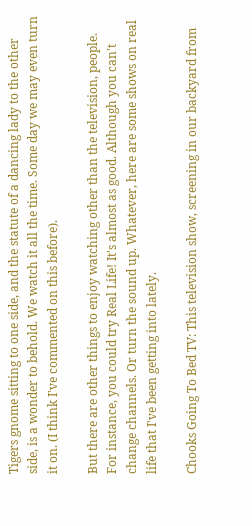Tigers gnome sitting to one side, and the statute of a dancing lady to the other side, is a wonder to behold. We watch it all the time. Some day we may even turn it on. (I think I've commented on this before).

But there are other things to enjoy watching other than the television, people. For instance, you could try Real Life! It's almost as good. Although you can't change channels. Or turn the sound up. Whatever, here are some shows on real life that I've been getting into lately.

Chooks Going To Bed TV: This television show, screening in our backyard from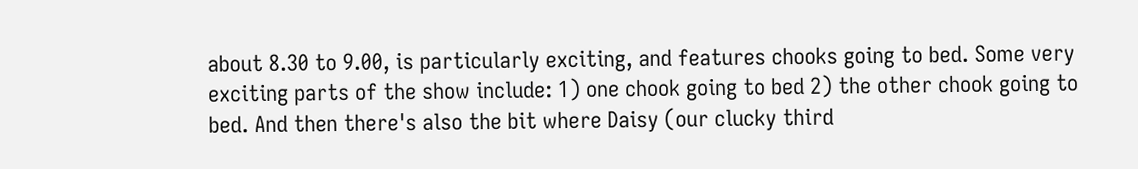about 8.30 to 9.00, is particularly exciting, and features chooks going to bed. Some very exciting parts of the show include: 1) one chook going to bed 2) the other chook going to bed. And then there's also the bit where Daisy (our clucky third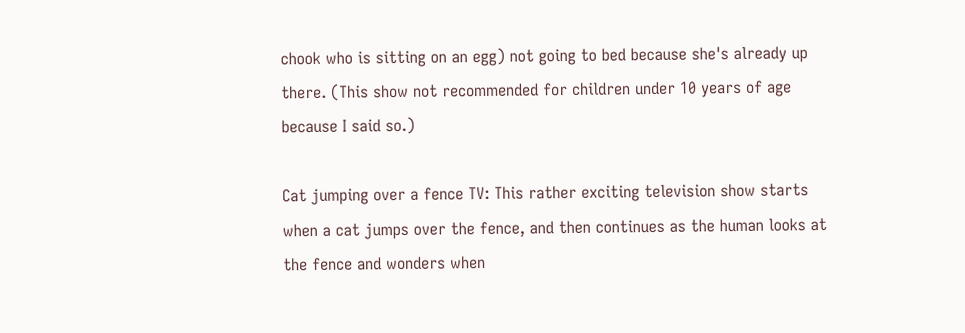chook who is sitting on an egg) not going to bed because she's already up there. (This show not recommended for children under 10 years of age because I said so.)

Cat jumping over a fence TV: This rather exciting television show starts when a cat jumps over the fence, and then continues as the human looks at the fence and wonders when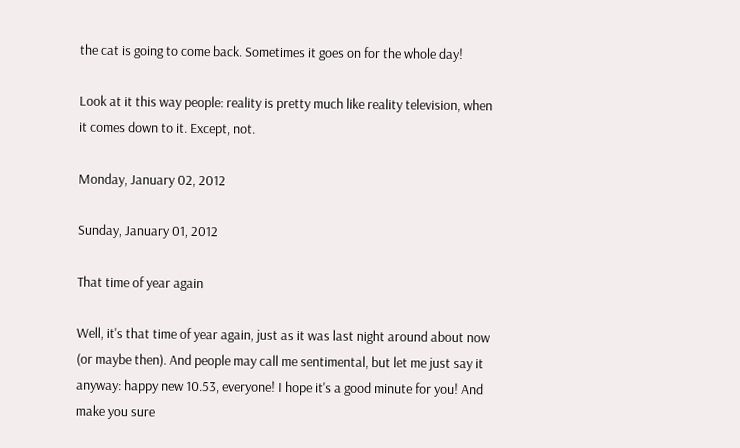the cat is going to come back. Sometimes it goes on for the whole day!

Look at it this way people: reality is pretty much like reality television, when it comes down to it. Except, not.

Monday, January 02, 2012

Sunday, January 01, 2012

That time of year again

Well, it's that time of year again, just as it was last night around about now (or maybe then). And people may call me sentimental, but let me just say it anyway: happy new 10.53, everyone! I hope it's a good minute for you! And make you sure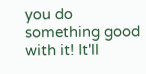you do something good with it! It'll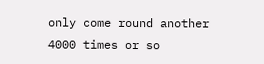only come round another 4000 times or so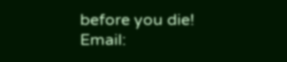before you die!
Email: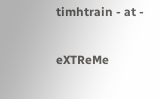timhtrain - at -

eXTReMe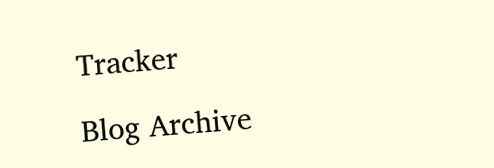Tracker

Blog Archive